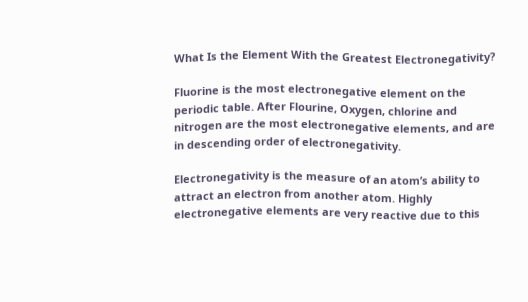What Is the Element With the Greatest Electronegativity?

Fluorine is the most electronegative element on the periodic table. After Flourine, Oxygen, chlorine and nitrogen are the most electronegative elements, and are in descending order of electronegativity.

Electronegativity is the measure of an atom’s ability to attract an electron from another atom. Highly electronegative elements are very reactive due to this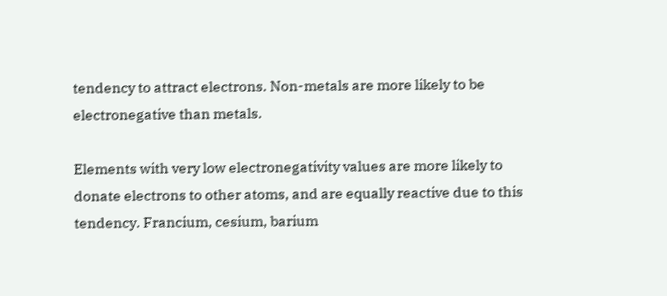tendency to attract electrons. Non-metals are more likely to be electronegative than metals.

Elements with very low electronegativity values are more likely to donate electrons to other atoms, and are equally reactive due to this tendency. Francium, cesium, barium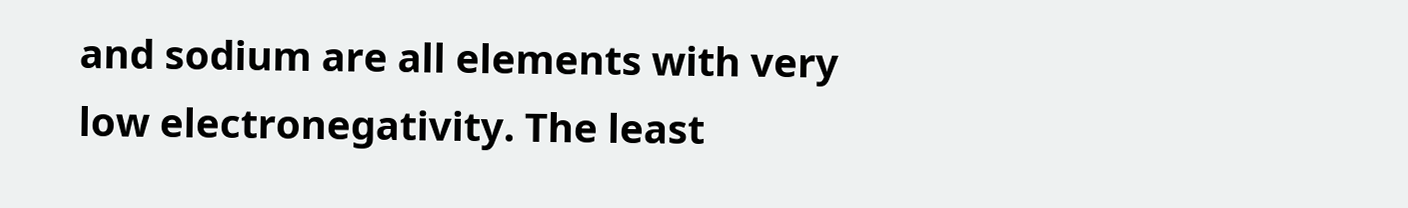and sodium are all elements with very low electronegativity. The least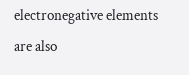electronegative elements are also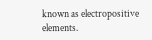known as electropositive elements.